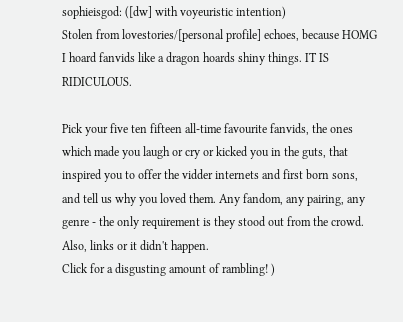sophieisgod: ([dw] with voyeuristic intention)
Stolen from lovestories/[personal profile] echoes, because HOMG I hoard fanvids like a dragon hoards shiny things. IT IS RIDICULOUS.

Pick your five ten fifteen all-time favourite fanvids, the ones which made you laugh or cry or kicked you in the guts, that inspired you to offer the vidder internets and first born sons, and tell us why you loved them. Any fandom, any pairing, any genre - the only requirement is they stood out from the crowd. Also, links or it didn't happen.
Click for a disgusting amount of rambling! )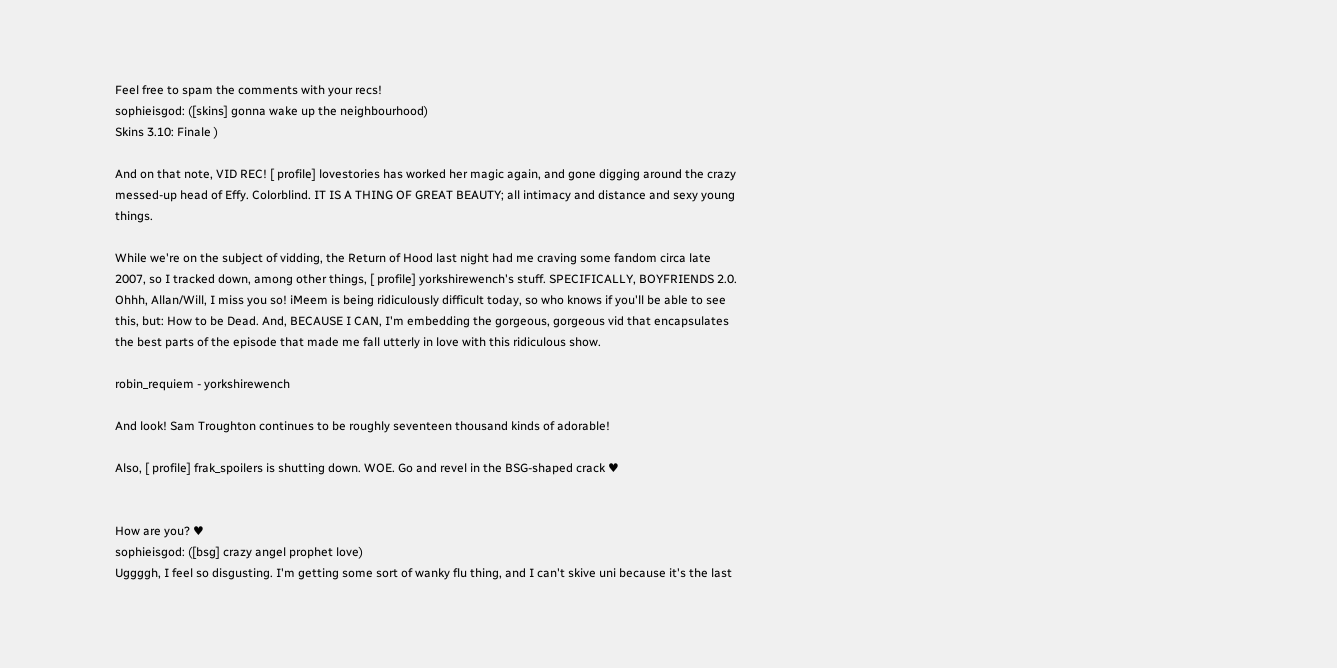Feel free to spam the comments with your recs!
sophieisgod: ([skins] gonna wake up the neighbourhood)
Skins 3.10: Finale )

And on that note, VID REC! [ profile] lovestories has worked her magic again, and gone digging around the crazy messed-up head of Effy. Colorblind. IT IS A THING OF GREAT BEAUTY; all intimacy and distance and sexy young things.

While we're on the subject of vidding, the Return of Hood last night had me craving some fandom circa late 2007, so I tracked down, among other things, [ profile] yorkshirewench's stuff. SPECIFICALLY, BOYFRIENDS 2.0. Ohhh, Allan/Will, I miss you so! iMeem is being ridiculously difficult today, so who knows if you'll be able to see this, but: How to be Dead. And, BECAUSE I CAN, I'm embedding the gorgeous, gorgeous vid that encapsulates the best parts of the episode that made me fall utterly in love with this ridiculous show.

robin_requiem - yorkshirewench

And look! Sam Troughton continues to be roughly seventeen thousand kinds of adorable!

Also, [ profile] frak_spoilers is shutting down. WOE. Go and revel in the BSG-shaped crack ♥


How are you? ♥
sophieisgod: ([bsg] crazy angel prophet love)
Uggggh, I feel so disgusting. I'm getting some sort of wanky flu thing, and I can't skive uni because it's the last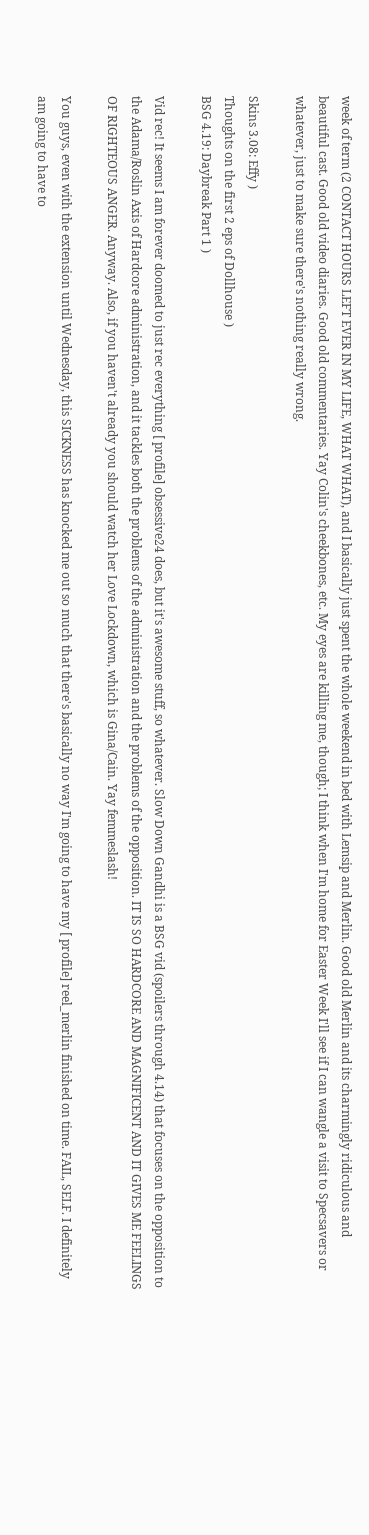week of term (2 CONTACT HOURS LEFT EVER IN MY LIFE, WHAT WHAT), and I basically just spent the whole weekend in bed with Lemsip and Merlin. Good old Merlin and its charmingly ridiculous and beautiful cast. Good old video diaries. Good old commentaries. Yay Colin's cheekbones, etc. My eyes are killing me, though; I think when I'm home for Easter Week I'll see if I can wangle a visit to Specsavers or whatever, just to make sure there's nothing really wrong.

Skins 3.08: Effy )
Thoughts on the first 2 eps of Dollhouse )
BSG 4.19: Daybreak Part 1 )

Vid rec! It seems I am forever doomed to just rec everything [ profile] obsessive24 does, but it's awesome stuff, so whatever. Slow Down Gandhi is a BSG vid (spoilers through 4.14) that focuses on the opposition to the Adama/Roslin Axis of Hardcore administration, and it tackles both the problems of the administration and the problems of the opposition. IT IS SO HARDCORE AND MAGNIFICENT AND IT GIVES ME FEELINGS OF RIGHTEOUS ANGER. Anyway. Also, if you haven't already you should watch her Love Lockdown, which is Gina/Cain. Yay femmeslash!

You guys, even with the extension until Wednesday, this SICKNESS has knocked me out so much that there's basically no way I'm going to have my [ profile] reel_merlin finished on time. FAIL, SELF. I definitely am going to have to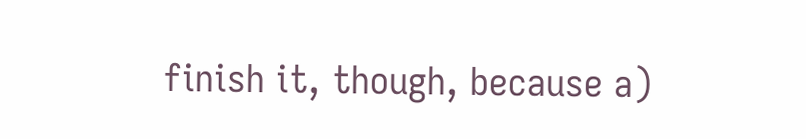finish it, though, because a)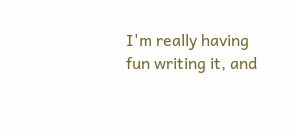I'm really having fun writing it, and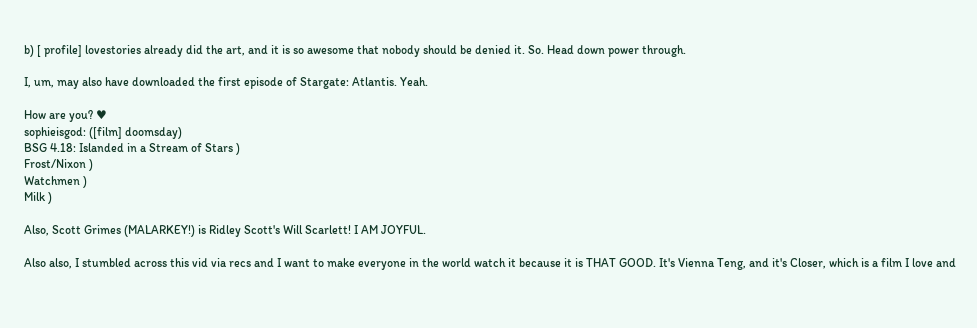b) [ profile] lovestories already did the art, and it is so awesome that nobody should be denied it. So. Head down power through.

I, um, may also have downloaded the first episode of Stargate: Atlantis. Yeah.

How are you? ♥
sophieisgod: ([film] doomsday)
BSG 4.18: Islanded in a Stream of Stars )
Frost/Nixon )
Watchmen )
Milk )

Also, Scott Grimes (MALARKEY!) is Ridley Scott's Will Scarlett! I AM JOYFUL.

Also also, I stumbled across this vid via recs and I want to make everyone in the world watch it because it is THAT GOOD. It's Vienna Teng, and it's Closer, which is a film I love and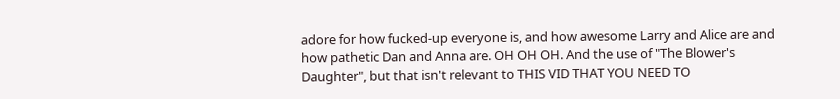adore for how fucked-up everyone is, and how awesome Larry and Alice are and how pathetic Dan and Anna are. OH OH OH. And the use of "The Blower's Daughter", but that isn't relevant to THIS VID THAT YOU NEED TO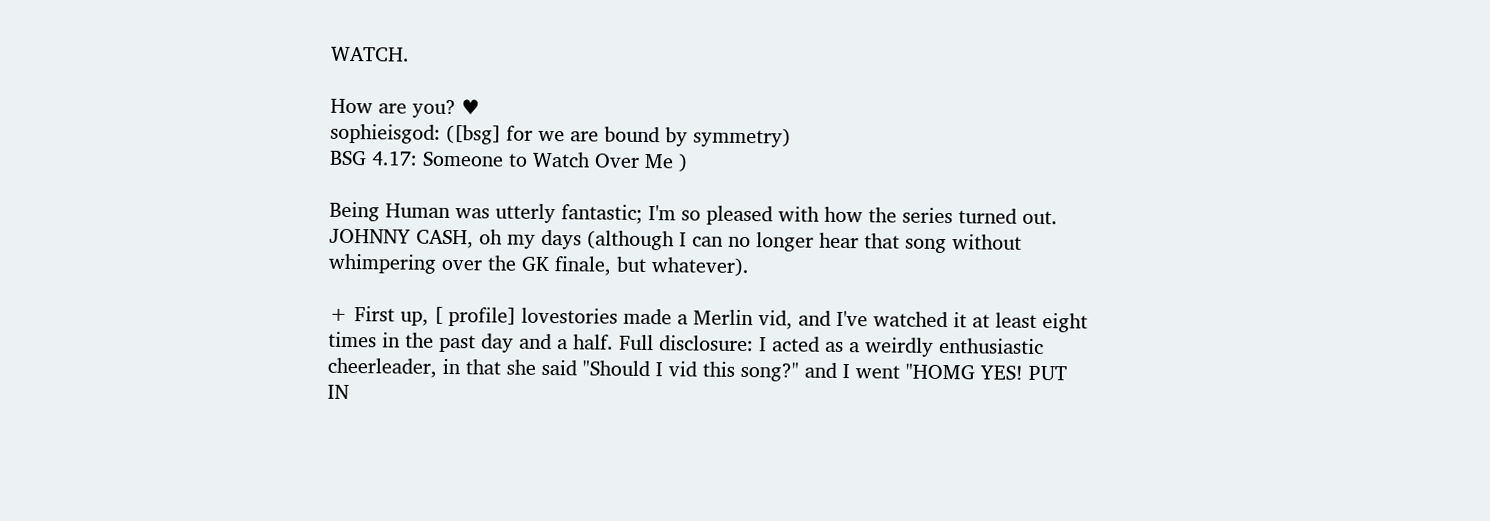WATCH.

How are you? ♥
sophieisgod: ([bsg] for we are bound by symmetry)
BSG 4.17: Someone to Watch Over Me )

Being Human was utterly fantastic; I'm so pleased with how the series turned out. JOHNNY CASH, oh my days (although I can no longer hear that song without whimpering over the GK finale, but whatever).

+ First up, [ profile] lovestories made a Merlin vid, and I've watched it at least eight times in the past day and a half. Full disclosure: I acted as a weirdly enthusiastic cheerleader, in that she said "Should I vid this song?" and I went "HOMG YES! PUT IN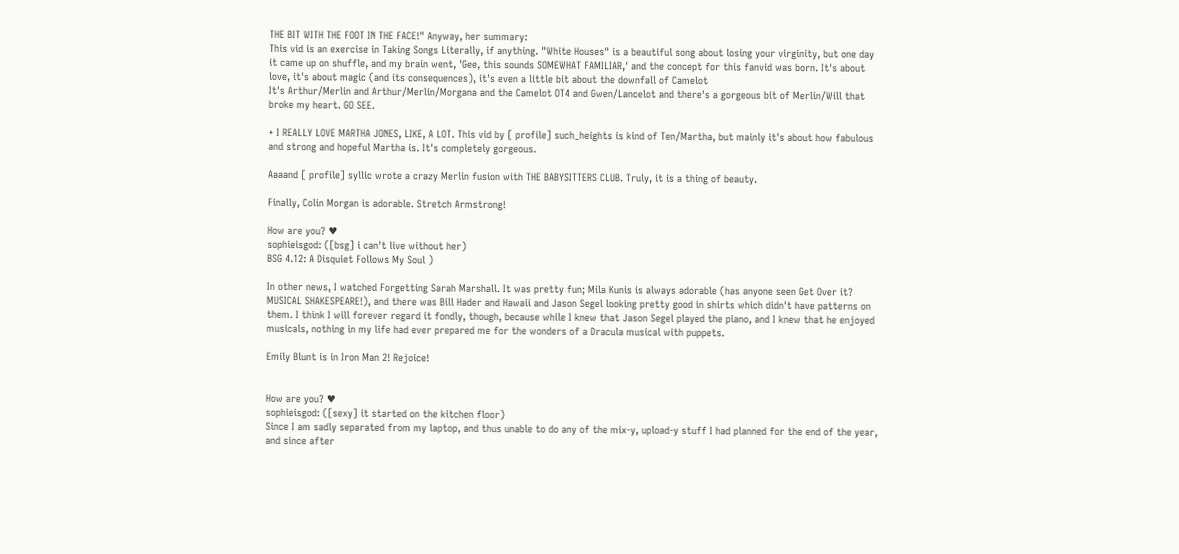THE BIT WITH THE FOOT IN THE FACE!" Anyway, her summary:
This vid is an exercise in Taking Songs Literally, if anything. "White Houses" is a beautiful song about losing your virginity, but one day it came up on shuffle, and my brain went, 'Gee, this sounds SOMEWHAT FAMILIAR,' and the concept for this fanvid was born. It's about love, it's about magic (and its consequences), it's even a little bit about the downfall of Camelot
It's Arthur/Merlin and Arthur/Merlin/Morgana and the Camelot OT4 and Gwen/Lancelot and there's a gorgeous bit of Merlin/Will that broke my heart. GO SEE.

+ I REALLY LOVE MARTHA JONES, LIKE, A LOT. This vid by [ profile] such_heights is kind of Ten/Martha, but mainly it's about how fabulous and strong and hopeful Martha is. It's completely gorgeous.

Aaaand [ profile] syllic wrote a crazy Merlin fusion with THE BABYSITTERS CLUB. Truly, it is a thing of beauty.

Finally, Colin Morgan is adorable. Stretch Armstrong!

How are you? ♥
sophieisgod: ([bsg] i can't live without her)
BSG 4.12: A Disquiet Follows My Soul )

In other news, I watched Forgetting Sarah Marshall. It was pretty fun; Mila Kunis is always adorable (has anyone seen Get Over it? MUSICAL SHAKESPEARE!), and there was Bill Hader and Hawaii and Jason Segel looking pretty good in shirts which didn't have patterns on them. I think I will forever regard it fondly, though, because while I knew that Jason Segel played the piano, and I knew that he enjoyed musicals, nothing in my life had ever prepared me for the wonders of a Dracula musical with puppets.

Emily Blunt is in Iron Man 2! Rejoice!


How are you? ♥
sophieisgod: ([sexy] it started on the kitchen floor)
Since I am sadly separated from my laptop, and thus unable to do any of the mix-y, upload-y stuff I had planned for the end of the year, and since after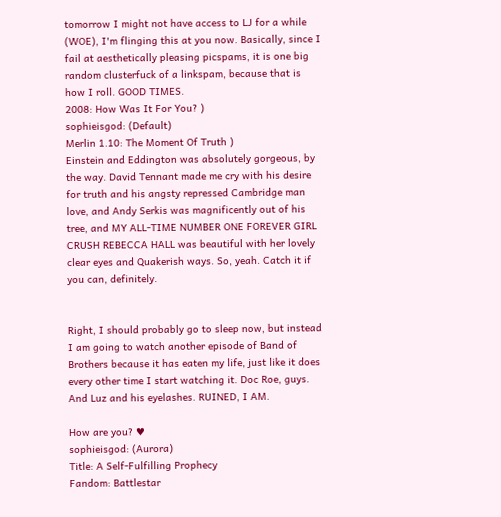tomorrow I might not have access to LJ for a while (WOE), I'm flinging this at you now. Basically, since I fail at aesthetically pleasing picspams, it is one big random clusterfuck of a linkspam, because that is how I roll. GOOD TIMES.
2008: How Was It For You? )
sophieisgod: (Default)
Merlin 1.10: The Moment Of Truth )
Einstein and Eddington was absolutely gorgeous, by the way. David Tennant made me cry with his desire for truth and his angsty repressed Cambridge man love, and Andy Serkis was magnificently out of his tree, and MY ALL-TIME NUMBER ONE FOREVER GIRL CRUSH REBECCA HALL was beautiful with her lovely clear eyes and Quakerish ways. So, yeah. Catch it if you can, definitely.


Right, I should probably go to sleep now, but instead I am going to watch another episode of Band of Brothers because it has eaten my life, just like it does every other time I start watching it. Doc Roe, guys. And Luz and his eyelashes. RUINED, I AM.

How are you? ♥
sophieisgod: (Aurora)
Title: A Self-Fulfilling Prophecy
Fandom: Battlestar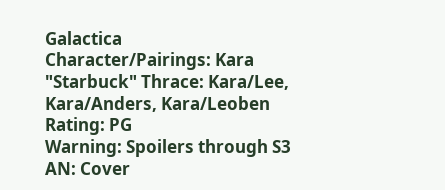Galactica
Character/Pairings: Kara "Starbuck" Thrace: Kara/Lee, Kara/Anders, Kara/Leoben
Rating: PG
Warning: Spoilers through S3
AN: Cover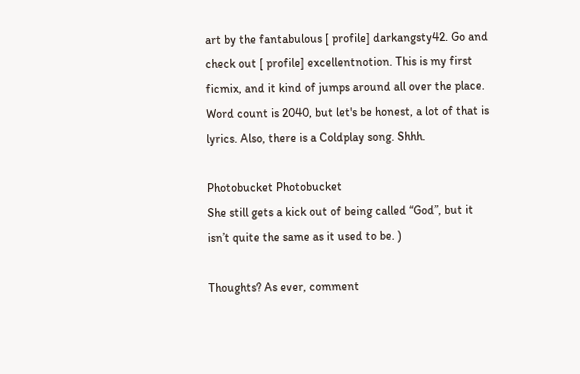art by the fantabulous [ profile] darkangsty42. Go and check out [ profile] excellentnotion. This is my first ficmix, and it kind of jumps around all over the place. Word count is 2040, but let's be honest, a lot of that is lyrics. Also, there is a Coldplay song. Shhh.

Photobucket Photobucket
She still gets a kick out of being called “God”, but it isn’t quite the same as it used to be. )

Thoughts? As ever, comment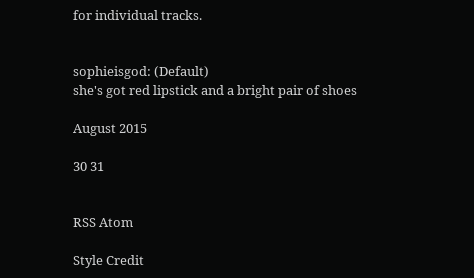for individual tracks.


sophieisgod: (Default)
she's got red lipstick and a bright pair of shoes

August 2015

30 31


RSS Atom

Style Credit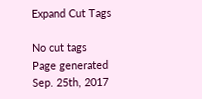Expand Cut Tags

No cut tags
Page generated Sep. 25th, 2017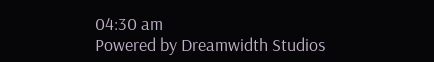04:30 am
Powered by Dreamwidth Studios